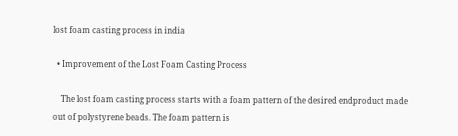lost foam casting process in india

  • Improvement of the Lost Foam Casting Process

    The lost foam casting process starts with a foam pattern of the desired endproduct made out of polystyrene beads. The foam pattern is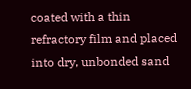coated with a thin refractory film and placed into dry, unbonded sand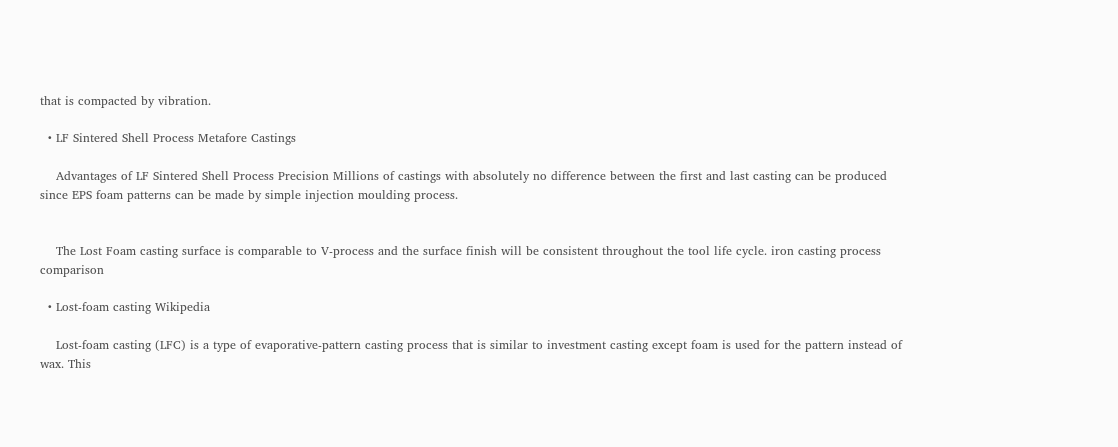that is compacted by vibration.

  • LF Sintered Shell Process Metafore Castings

    Advantages of LF Sintered Shell Process Precision Millions of castings with absolutely no difference between the first and last casting can be produced since EPS foam patterns can be made by simple injection moulding process.


    The Lost Foam casting surface is comparable to V-process and the surface finish will be consistent throughout the tool life cycle. iron casting process comparison

  • Lost-foam casting Wikipedia

    Lost-foam casting (LFC) is a type of evaporative-pattern casting process that is similar to investment casting except foam is used for the pattern instead of wax. This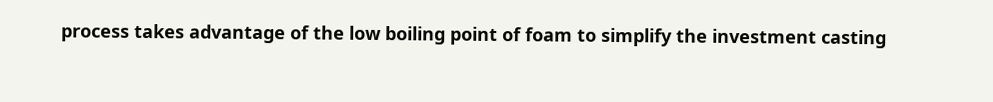process takes advantage of the low boiling point of foam to simplify the investment casting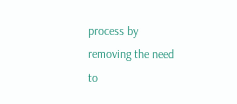process by removing the need to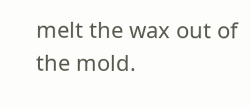melt the wax out of the mold.